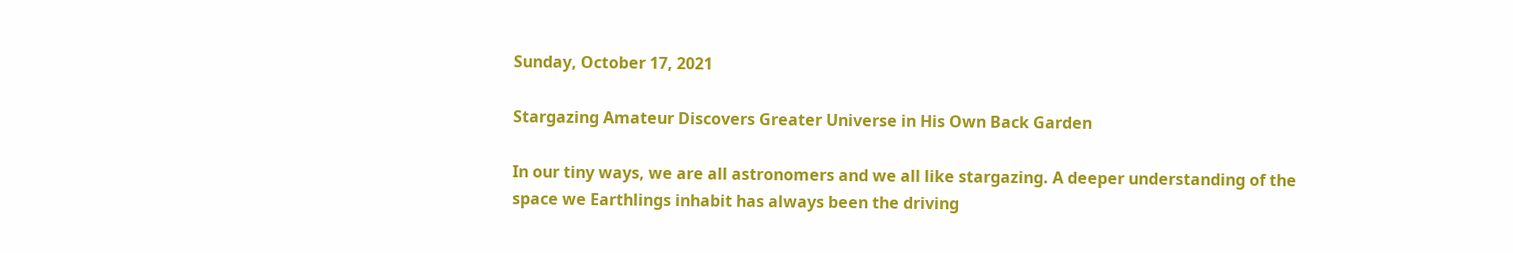Sunday, October 17, 2021

Stargazing Amateur Discovers Greater Universe in His Own Back Garden

In our tiny ways, we are all astronomers and we all like stargazing. A deeper understanding of the space we Earthlings inhabit has always been the driving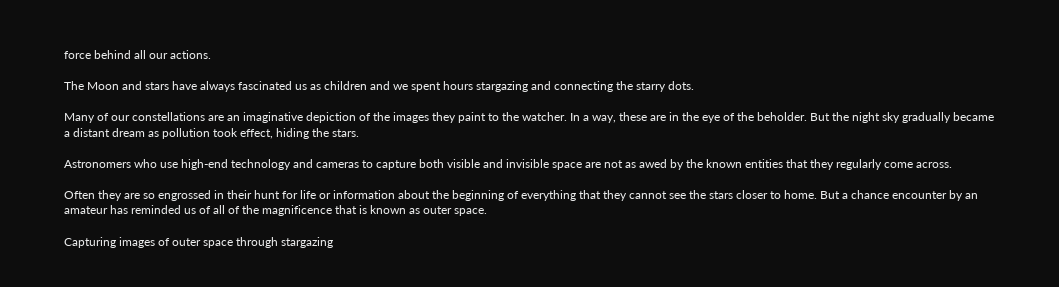force behind all our actions.

The Moon and stars have always fascinated us as children and we spent hours stargazing and connecting the starry dots.

Many of our constellations are an imaginative depiction of the images they paint to the watcher. In a way, these are in the eye of the beholder. But the night sky gradually became a distant dream as pollution took effect, hiding the stars.

Astronomers who use high-end technology and cameras to capture both visible and invisible space are not as awed by the known entities that they regularly come across.

Often they are so engrossed in their hunt for life or information about the beginning of everything that they cannot see the stars closer to home. But a chance encounter by an amateur has reminded us of all of the magnificence that is known as outer space.

Capturing images of outer space through stargazing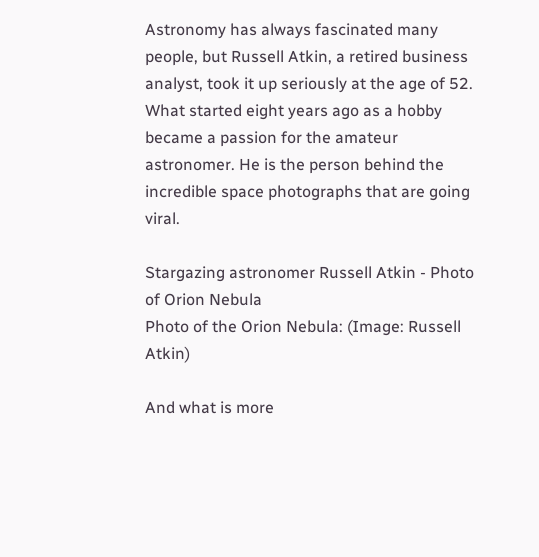Astronomy has always fascinated many people, but Russell Atkin, a retired business analyst, took it up seriously at the age of 52. What started eight years ago as a hobby became a passion for the amateur astronomer. He is the person behind the incredible space photographs that are going viral.

Stargazing astronomer Russell Atkin - Photo of Orion Nebula
Photo of the Orion Nebula: (Image: Russell Atkin)

And what is more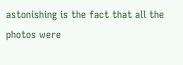astonishing is the fact that all the photos were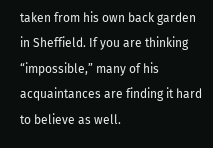taken from his own back garden in Sheffield. If you are thinking “impossible,” many of his acquaintances are finding it hard to believe as well.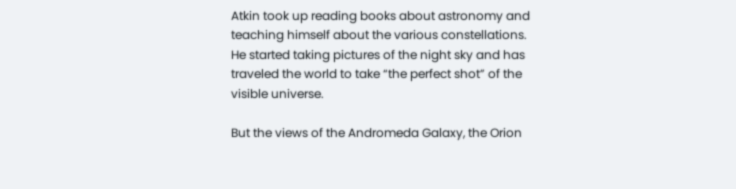Atkin took up reading books about astronomy and teaching himself about the various constellations. He started taking pictures of the night sky and has traveled the world to take “the perfect shot” of the visible universe.

But the views of the Andromeda Galaxy, the Orion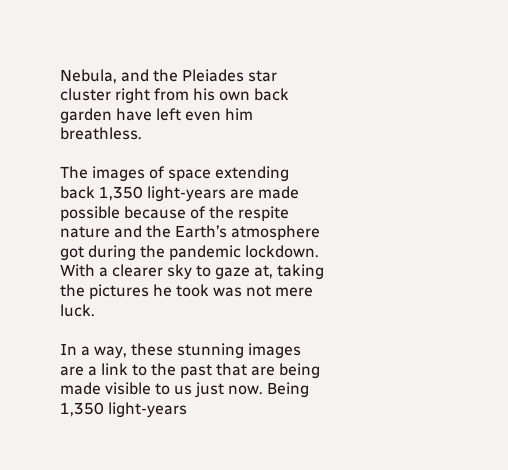Nebula, and the Pleiades star cluster right from his own back garden have left even him breathless.

The images of space extending back 1,350 light-years are made possible because of the respite nature and the Earth’s atmosphere got during the pandemic lockdown. With a clearer sky to gaze at, taking the pictures he took was not mere luck.

In a way, these stunning images are a link to the past that are being made visible to us just now. Being 1,350 light-years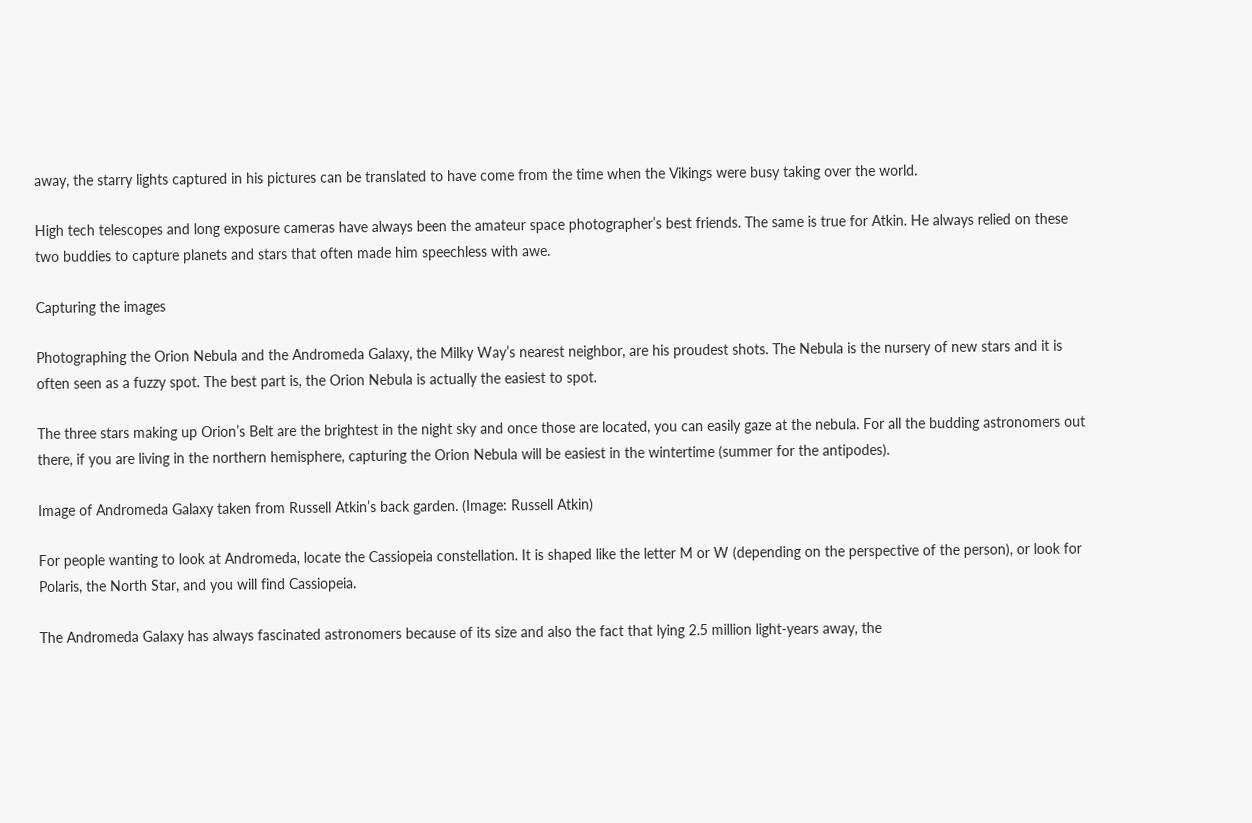away, the starry lights captured in his pictures can be translated to have come from the time when the Vikings were busy taking over the world.

High tech telescopes and long exposure cameras have always been the amateur space photographer’s best friends. The same is true for Atkin. He always relied on these two buddies to capture planets and stars that often made him speechless with awe.

Capturing the images

Photographing the Orion Nebula and the Andromeda Galaxy, the Milky Way’s nearest neighbor, are his proudest shots. The Nebula is the nursery of new stars and it is often seen as a fuzzy spot. The best part is, the Orion Nebula is actually the easiest to spot.

The three stars making up Orion’s Belt are the brightest in the night sky and once those are located, you can easily gaze at the nebula. For all the budding astronomers out there, if you are living in the northern hemisphere, capturing the Orion Nebula will be easiest in the wintertime (summer for the antipodes).

Image of Andromeda Galaxy taken from Russell Atkin’s back garden. (Image: Russell Atkin)

For people wanting to look at Andromeda, locate the Cassiopeia constellation. It is shaped like the letter M or W (depending on the perspective of the person), or look for Polaris, the North Star, and you will find Cassiopeia.

The Andromeda Galaxy has always fascinated astronomers because of its size and also the fact that lying 2.5 million light-years away, the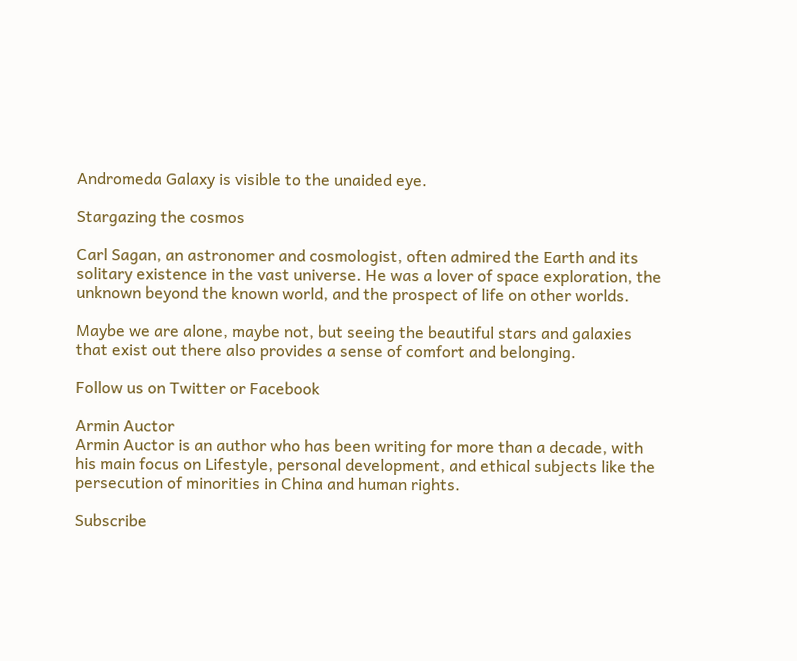Andromeda Galaxy is visible to the unaided eye.

Stargazing the cosmos

Carl Sagan, an astronomer and cosmologist, often admired the Earth and its solitary existence in the vast universe. He was a lover of space exploration, the unknown beyond the known world, and the prospect of life on other worlds.

Maybe we are alone, maybe not, but seeing the beautiful stars and galaxies that exist out there also provides a sense of comfort and belonging.

Follow us on Twitter or Facebook

Armin Auctor
Armin Auctor is an author who has been writing for more than a decade, with his main focus on Lifestyle, personal development, and ethical subjects like the persecution of minorities in China and human rights.

Subscribe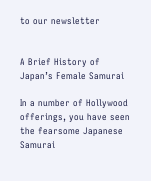to our newsletter


A Brief History of Japan’s Female Samurai

In a number of Hollywood offerings, you have seen the fearsome Japanese Samurai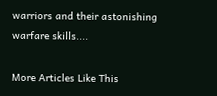warriors and their astonishing warfare skills....

More Articles Like This